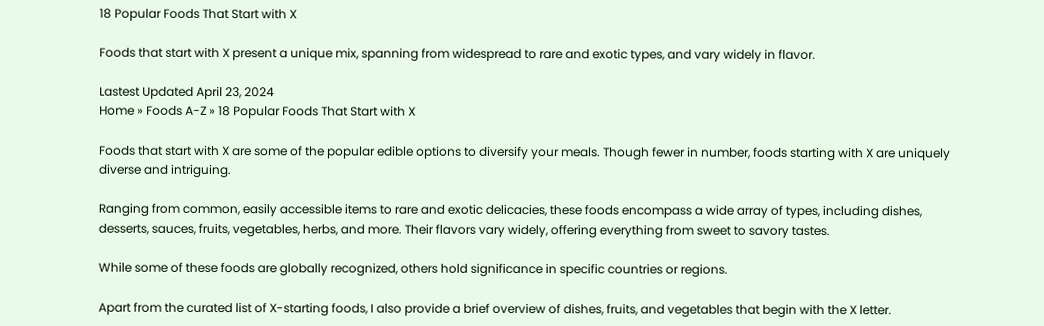18 Popular Foods That Start with X

Foods that start with X present a unique mix, spanning from widespread to rare and exotic types, and vary widely in flavor.

Lastest Updated April 23, 2024
Home » Foods A-Z » 18 Popular Foods That Start with X

Foods that start with X are some of the popular edible options to diversify your meals. Though fewer in number, foods starting with X are uniquely diverse and intriguing.

Ranging from common, easily accessible items to rare and exotic delicacies, these foods encompass a wide array of types, including dishes, desserts, sauces, fruits, vegetables, herbs, and more. Their flavors vary widely, offering everything from sweet to savory tastes.

While some of these foods are globally recognized, others hold significance in specific countries or regions.

Apart from the curated list of X-starting foods, I also provide a brief overview of dishes, fruits, and vegetables that begin with the X letter.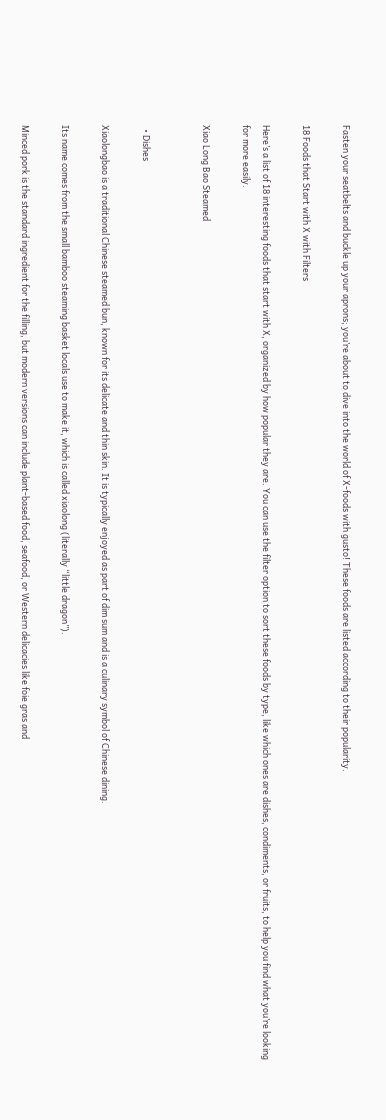Fasten your seatbelts and buckle up your aprons; you’re about to dive into the world of X-foods with gusto! These foods are listed according to their popularity.

18 Foods that Start with X with Filters

Here’s a list of 18 interesting foods that start with X, organized by how popular they are. You can use the filter option to sort these foods by type, like which ones are dishes, condiments, or fruits, to help you find what you’re looking for more easily.

Xiao Long Bao Steamed


  • Dishes

Xiaolongbao is a traditional Chinese steamed bun, known for its delicate and thin skin. It is typically enjoyed as part of dim sum and is a culinary symbol of Chinese dining.

Its name comes from the small bamboo steaming basket locals use to make it, which is called xiaolong (literally “little dragon”).

Minced pork is the standard ingredient for the filling, but modern versions can include plant-based food, seafood, or Western delicacies like foie gras and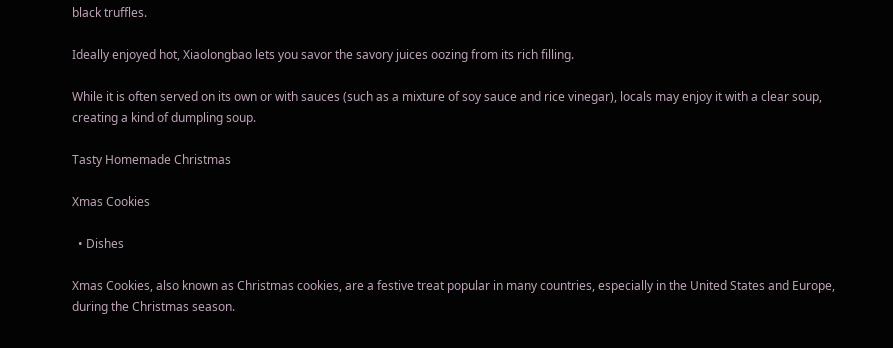black truffles.

Ideally enjoyed hot, Xiaolongbao lets you savor the savory juices oozing from its rich filling.

While it is often served on its own or with sauces (such as a mixture of soy sauce and rice vinegar), locals may enjoy it with a clear soup, creating a kind of dumpling soup.

Tasty Homemade Christmas

Xmas Cookies

  • Dishes

Xmas Cookies, also known as Christmas cookies, are a festive treat popular in many countries, especially in the United States and Europe, during the Christmas season.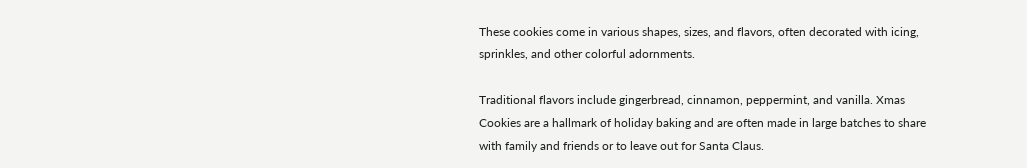These cookies come in various shapes, sizes, and flavors, often decorated with icing, sprinkles, and other colorful adornments.

Traditional flavors include gingerbread, cinnamon, peppermint, and vanilla. Xmas Cookies are a hallmark of holiday baking and are often made in large batches to share with family and friends or to leave out for Santa Claus.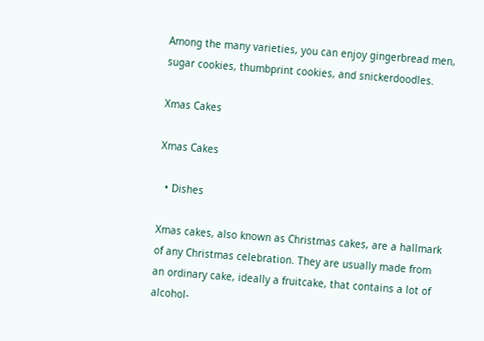Among the many varieties, you can enjoy gingerbread men, sugar cookies, thumbprint cookies, and snickerdoodles.

Xmas Cakes

Xmas Cakes

  • Dishes

Xmas cakes, also known as Christmas cakes, are a hallmark of any Christmas celebration. They are usually made from an ordinary cake, ideally a fruitcake, that contains a lot of alcohol-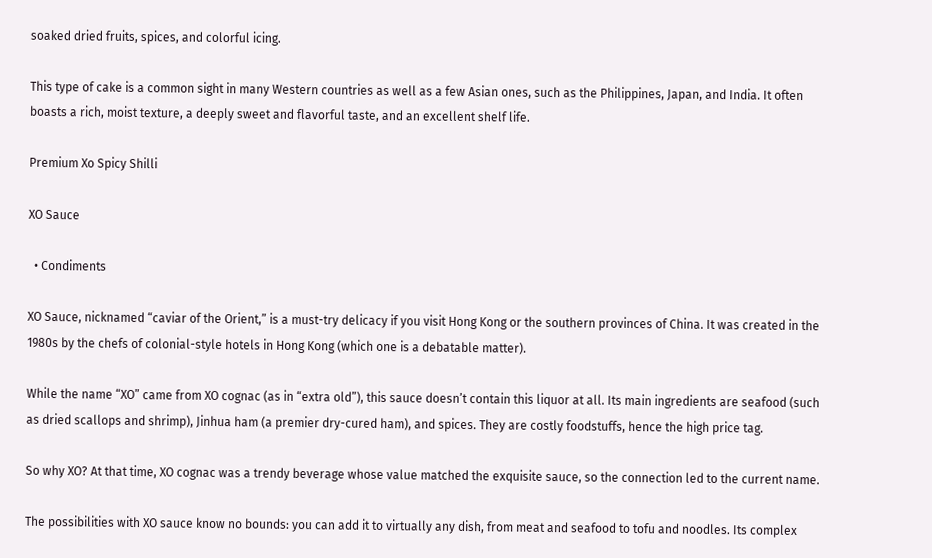soaked dried fruits, spices, and colorful icing.

This type of cake is a common sight in many Western countries as well as a few Asian ones, such as the Philippines, Japan, and India. It often boasts a rich, moist texture, a deeply sweet and flavorful taste, and an excellent shelf life.

Premium Xo Spicy Shilli

XO Sauce

  • Condiments

XO Sauce, nicknamed “caviar of the Orient,” is a must-try delicacy if you visit Hong Kong or the southern provinces of China. It was created in the 1980s by the chefs of colonial-style hotels in Hong Kong (which one is a debatable matter).

While the name “XO” came from XO cognac (as in “extra old”), this sauce doesn’t contain this liquor at all. Its main ingredients are seafood (such as dried scallops and shrimp), Jinhua ham (a premier dry-cured ham), and spices. They are costly foodstuffs, hence the high price tag.

So why XO? At that time, XO cognac was a trendy beverage whose value matched the exquisite sauce, so the connection led to the current name.

The possibilities with XO sauce know no bounds: you can add it to virtually any dish, from meat and seafood to tofu and noodles. Its complex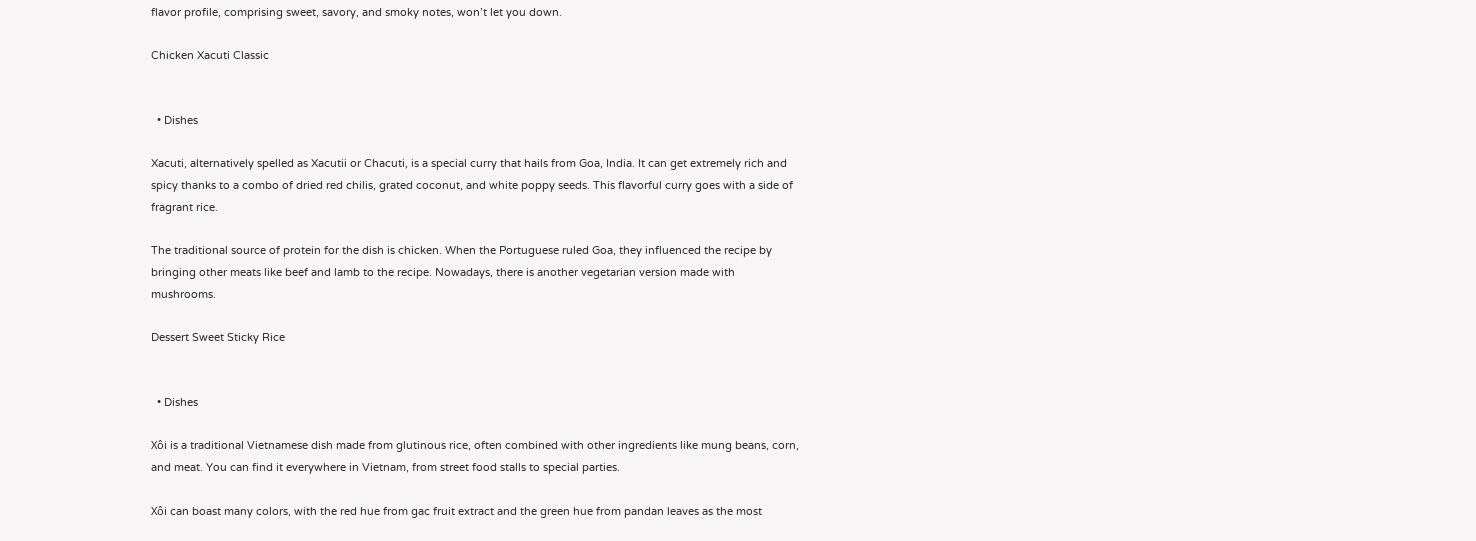flavor profile, comprising sweet, savory, and smoky notes, won’t let you down.

Chicken Xacuti Classic


  • Dishes

Xacuti, alternatively spelled as Xacutii or Chacuti, is a special curry that hails from Goa, India. It can get extremely rich and spicy thanks to a combo of dried red chilis, grated coconut, and white poppy seeds. This flavorful curry goes with a side of fragrant rice.

The traditional source of protein for the dish is chicken. When the Portuguese ruled Goa, they influenced the recipe by bringing other meats like beef and lamb to the recipe. Nowadays, there is another vegetarian version made with mushrooms.

Dessert Sweet Sticky Rice


  • Dishes

Xôi is a traditional Vietnamese dish made from glutinous rice, often combined with other ingredients like mung beans, corn, and meat. You can find it everywhere in Vietnam, from street food stalls to special parties.

Xôi can boast many colors, with the red hue from gac fruit extract and the green hue from pandan leaves as the most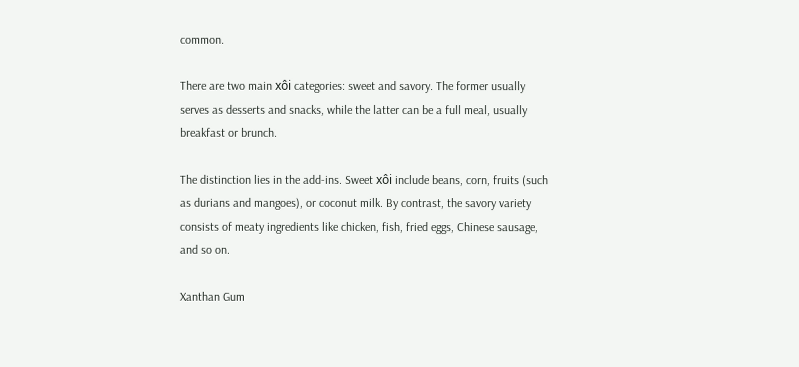common.

There are two main xôi categories: sweet and savory. The former usually serves as desserts and snacks, while the latter can be a full meal, usually breakfast or brunch.

The distinction lies in the add-ins. Sweet xôi include beans, corn, fruits (such as durians and mangoes), or coconut milk. By contrast, the savory variety consists of meaty ingredients like chicken, fish, fried eggs, Chinese sausage, and so on.

Xanthan Gum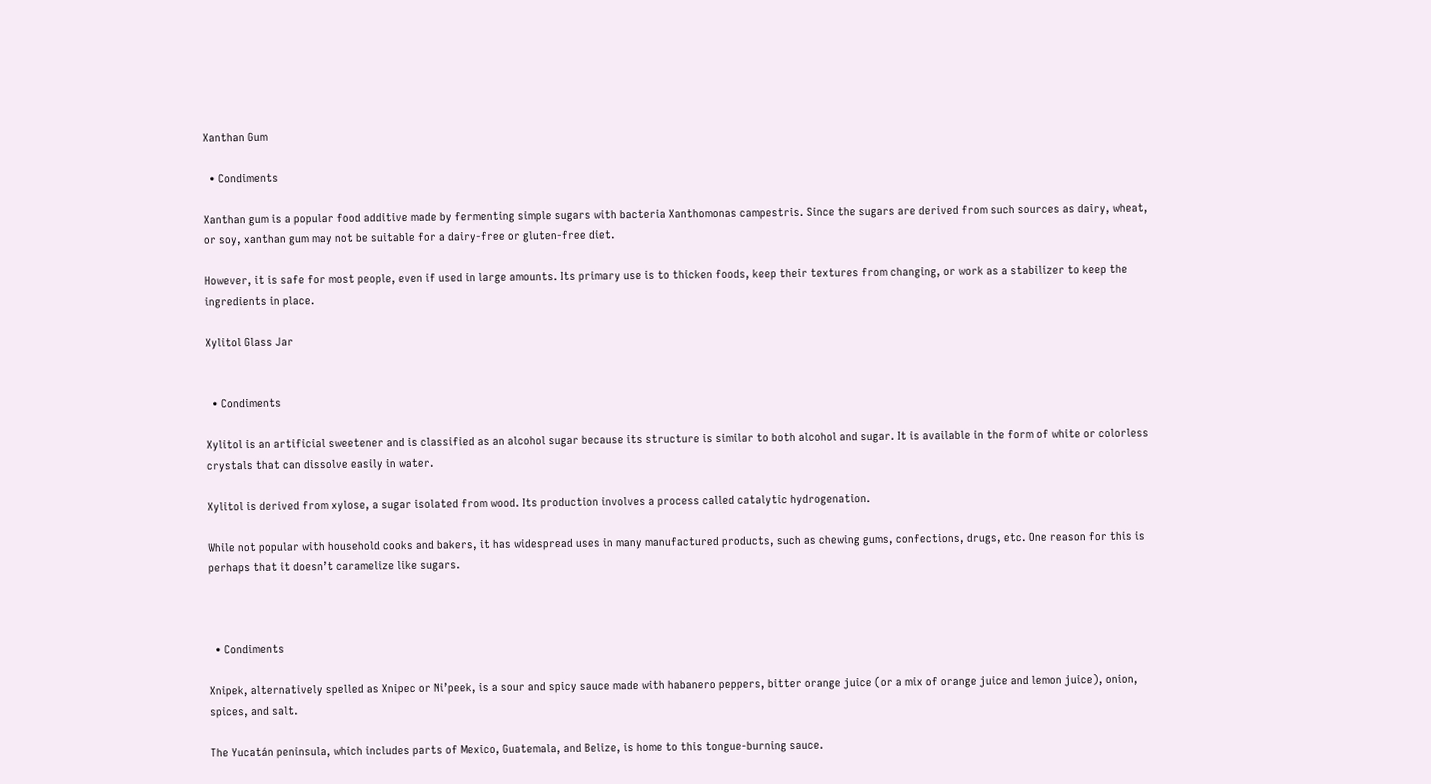Xanthan Gum

  • Condiments

Xanthan gum is a popular food additive made by fermenting simple sugars with bacteria Xanthomonas campestris. Since the sugars are derived from such sources as dairy, wheat, or soy, xanthan gum may not be suitable for a dairy-free or gluten-free diet.

However, it is safe for most people, even if used in large amounts. Its primary use is to thicken foods, keep their textures from changing, or work as a stabilizer to keep the ingredients in place.

Xylitol Glass Jar


  • Condiments

Xylitol is an artificial sweetener and is classified as an alcohol sugar because its structure is similar to both alcohol and sugar. It is available in the form of white or colorless crystals that can dissolve easily in water.

Xylitol is derived from xylose, a sugar isolated from wood. Its production involves a process called catalytic hydrogenation.

While not popular with household cooks and bakers, it has widespread uses in many manufactured products, such as chewing gums, confections, drugs, etc. One reason for this is perhaps that it doesn’t caramelize like sugars.



  • Condiments

Xnipek, alternatively spelled as Xnipec or Ni’peek, is a sour and spicy sauce made with habanero peppers, bitter orange juice (or a mix of orange juice and lemon juice), onion, spices, and salt.

The Yucatán peninsula, which includes parts of Mexico, Guatemala, and Belize, is home to this tongue-burning sauce.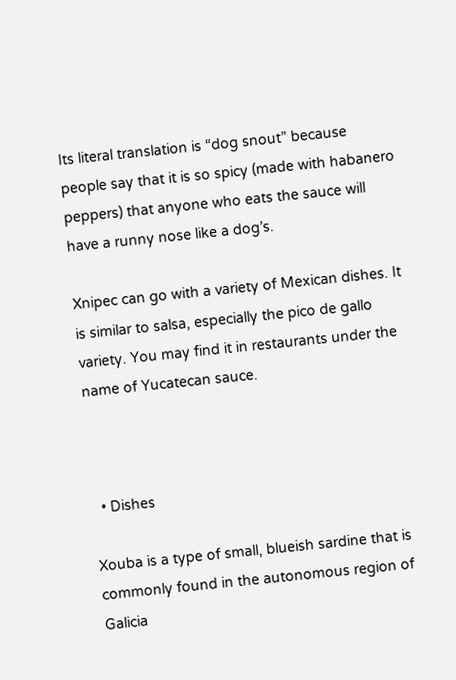Its literal translation is “dog snout” because people say that it is so spicy (made with habanero peppers) that anyone who eats the sauce will have a runny nose like a dog’s.

Xnipec can go with a variety of Mexican dishes. It is similar to salsa, especially the pico de gallo variety. You may find it in restaurants under the name of Yucatecan sauce.



  • Dishes

Xouba is a type of small, blueish sardine that is commonly found in the autonomous region of Galicia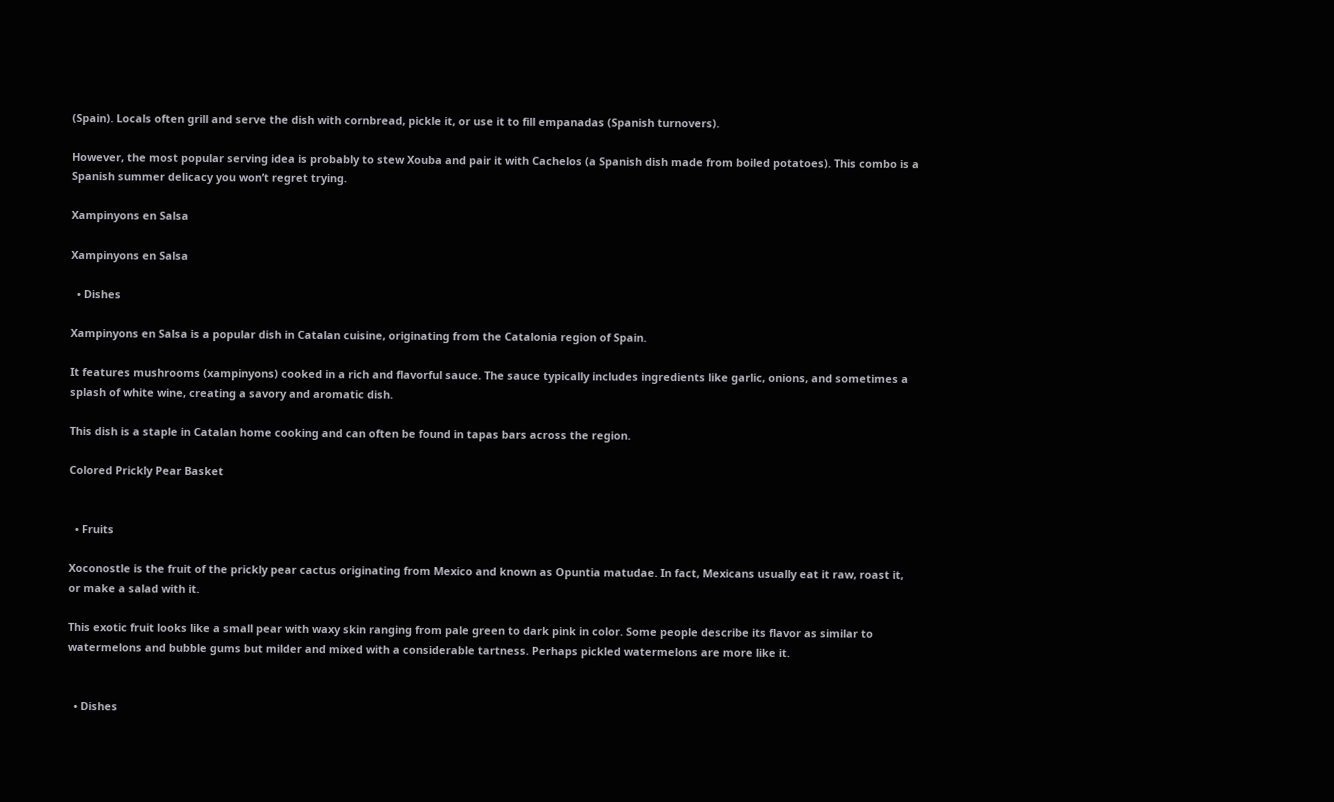(Spain). Locals often grill and serve the dish with cornbread, pickle it, or use it to fill empanadas (Spanish turnovers).

However, the most popular serving idea is probably to stew Xouba and pair it with Cachelos (a Spanish dish made from boiled potatoes). This combo is a Spanish summer delicacy you won’t regret trying.

Xampinyons en Salsa

Xampinyons en Salsa

  • Dishes

Xampinyons en Salsa is a popular dish in Catalan cuisine, originating from the Catalonia region of Spain.

It features mushrooms (xampinyons) cooked in a rich and flavorful sauce. The sauce typically includes ingredients like garlic, onions, and sometimes a splash of white wine, creating a savory and aromatic dish.

This dish is a staple in Catalan home cooking and can often be found in tapas bars across the region.

Colored Prickly Pear Basket


  • Fruits

Xoconostle is the fruit of the prickly pear cactus originating from Mexico and known as Opuntia matudae. In fact, Mexicans usually eat it raw, roast it, or make a salad with it.

This exotic fruit looks like a small pear with waxy skin ranging from pale green to dark pink in color. Some people describe its flavor as similar to watermelons and bubble gums but milder and mixed with a considerable tartness. Perhaps pickled watermelons are more like it.


  • Dishes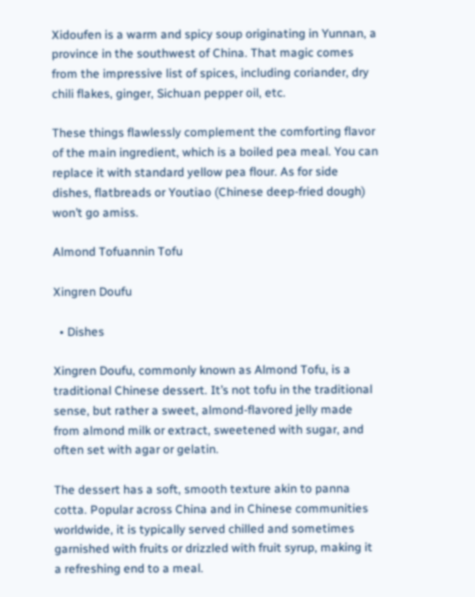Xidoufen is a warm and spicy soup originating in Yunnan, a province in the southwest of China. That magic comes from the impressive list of spices, including coriander, dry chili flakes, ginger, Sichuan pepper oil, etc.

These things flawlessly complement the comforting flavor of the main ingredient, which is a boiled pea meal. You can replace it with standard yellow pea flour. As for side dishes, flatbreads or Youtiao (Chinese deep-fried dough) won’t go amiss.

Almond Tofuannin Tofu

Xingren Doufu

  • Dishes

Xingren Doufu, commonly known as Almond Tofu, is a traditional Chinese dessert. It’s not tofu in the traditional sense, but rather a sweet, almond-flavored jelly made from almond milk or extract, sweetened with sugar, and often set with agar or gelatin.

The dessert has a soft, smooth texture akin to panna cotta. Popular across China and in Chinese communities worldwide, it is typically served chilled and sometimes garnished with fruits or drizzled with fruit syrup, making it a refreshing end to a meal.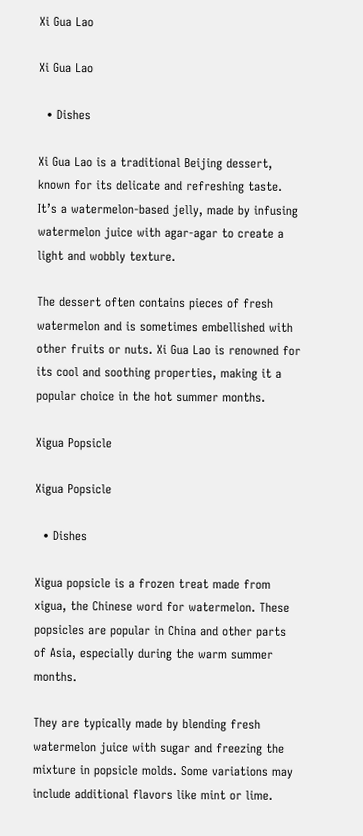Xi Gua Lao

Xi Gua Lao

  • Dishes

Xi Gua Lao is a traditional Beijing dessert, known for its delicate and refreshing taste. It’s a watermelon-based jelly, made by infusing watermelon juice with agar-agar to create a light and wobbly texture.

The dessert often contains pieces of fresh watermelon and is sometimes embellished with other fruits or nuts. Xi Gua Lao is renowned for its cool and soothing properties, making it a popular choice in the hot summer months.

Xigua Popsicle

Xigua Popsicle

  • Dishes

Xigua popsicle is a frozen treat made from xigua, the Chinese word for watermelon. These popsicles are popular in China and other parts of Asia, especially during the warm summer months.

They are typically made by blending fresh watermelon juice with sugar and freezing the mixture in popsicle molds. Some variations may include additional flavors like mint or lime.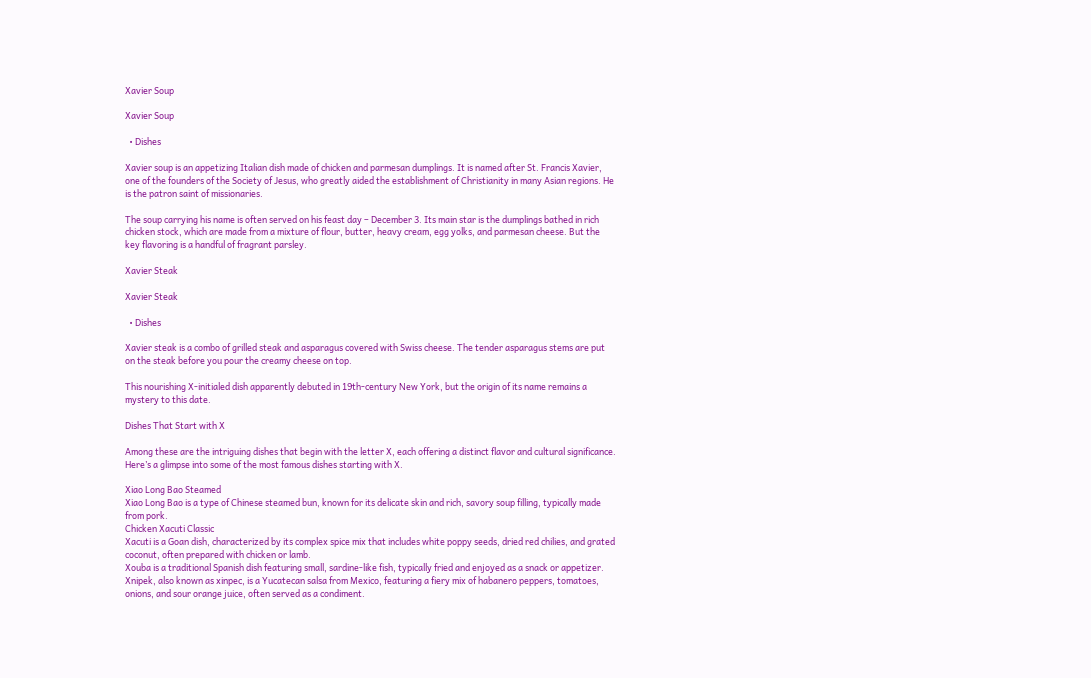Xavier Soup

Xavier Soup

  • Dishes

Xavier soup is an appetizing Italian dish made of chicken and parmesan dumplings. It is named after St. Francis Xavier, one of the founders of the Society of Jesus, who greatly aided the establishment of Christianity in many Asian regions. He is the patron saint of missionaries.

The soup carrying his name is often served on his feast day – December 3. Its main star is the dumplings bathed in rich chicken stock, which are made from a mixture of flour, butter, heavy cream, egg yolks, and parmesan cheese. But the key flavoring is a handful of fragrant parsley.

Xavier Steak

Xavier Steak

  • Dishes

Xavier steak is a combo of grilled steak and asparagus covered with Swiss cheese. The tender asparagus stems are put on the steak before you pour the creamy cheese on top.

This nourishing X-initialed dish apparently debuted in 19th-century New York, but the origin of its name remains a mystery to this date.

Dishes That Start with X

Among these are the intriguing dishes that begin with the letter X, each offering a distinct flavor and cultural significance. Here’s a glimpse into some of the most famous dishes starting with X.

Xiao Long Bao Steamed
Xiao Long Bao is a type of Chinese steamed bun, known for its delicate skin and rich, savory soup filling, typically made from pork.
Chicken Xacuti Classic
Xacuti is a Goan dish, characterized by its complex spice mix that includes white poppy seeds, dried red chilies, and grated coconut, often prepared with chicken or lamb.
Xouba is a traditional Spanish dish featuring small, sardine-like fish, typically fried and enjoyed as a snack or appetizer.
Xnipek, also known as xinpec, is a Yucatecan salsa from Mexico, featuring a fiery mix of habanero peppers, tomatoes, onions, and sour orange juice, often served as a condiment.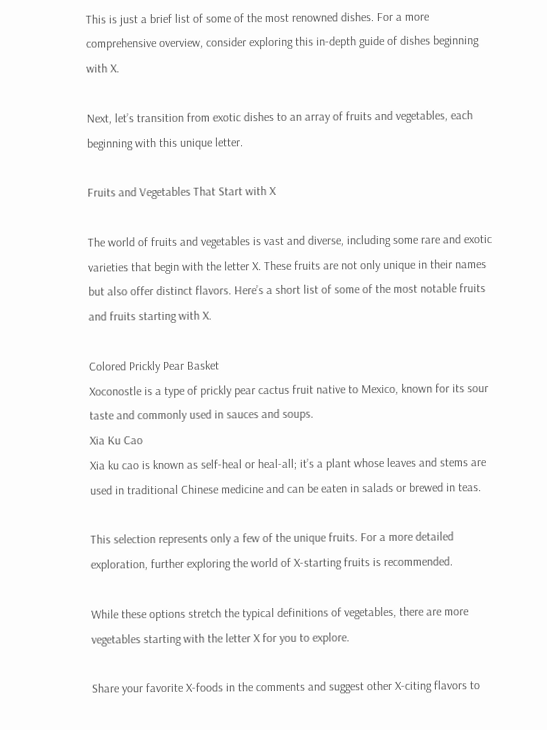This is just a brief list of some of the most renowned dishes. For a more comprehensive overview, consider exploring this in-depth guide of dishes beginning with X.

Next, let’s transition from exotic dishes to an array of fruits and vegetables, each beginning with this unique letter.

Fruits and Vegetables That Start with X

The world of fruits and vegetables is vast and diverse, including some rare and exotic varieties that begin with the letter X. These fruits are not only unique in their names but also offer distinct flavors. Here’s a short list of some of the most notable fruits and fruits starting with X.

Colored Prickly Pear Basket
Xoconostle is a type of prickly pear cactus fruit native to Mexico, known for its sour taste and commonly used in sauces and soups.
Xia Ku Cao
Xia ku cao is known as self-heal or heal-all; it’s a plant whose leaves and stems are used in traditional Chinese medicine and can be eaten in salads or brewed in teas.

This selection represents only a few of the unique fruits. For a more detailed exploration, further exploring the world of X-starting fruits is recommended.

While these options stretch the typical definitions of vegetables, there are more vegetables starting with the letter X for you to explore.

Share your favorite X-foods in the comments and suggest other X-citing flavors to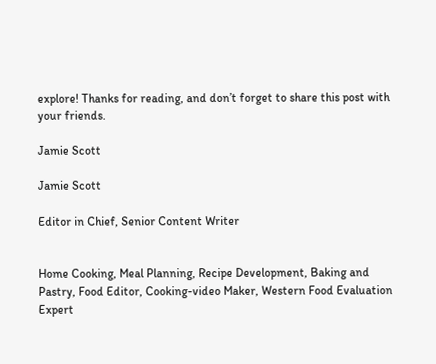explore! Thanks for reading, and don’t forget to share this post with your friends.

Jamie Scott

Jamie Scott

Editor in Chief, Senior Content Writer


Home Cooking, Meal Planning, Recipe Development, Baking and Pastry, Food Editor, Cooking-video Maker, Western Food Evaluation Expert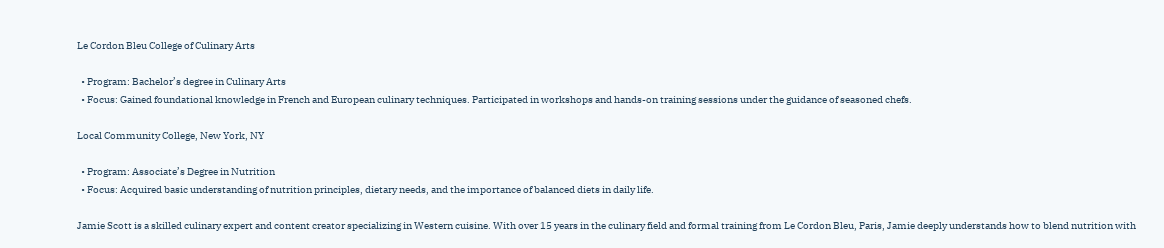Le Cordon Bleu College of Culinary Arts

  • Program: Bachelor’s degree in Culinary Arts
  • Focus: Gained foundational knowledge in French and European culinary techniques. Participated in workshops and hands-on training sessions under the guidance of seasoned chefs.

Local Community College, New York, NY

  • Program: Associate’s Degree in Nutrition
  • Focus: Acquired basic understanding of nutrition principles, dietary needs, and the importance of balanced diets in daily life.

Jamie Scott is a skilled culinary expert and content creator specializing in Western cuisine. With over 15 years in the culinary field and formal training from Le Cordon Bleu, Paris, Jamie deeply understands how to blend nutrition with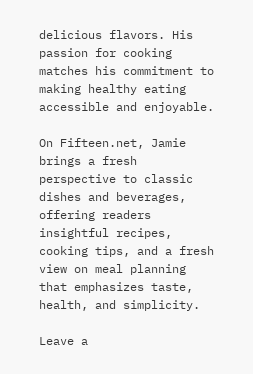delicious flavors. His passion for cooking matches his commitment to making healthy eating accessible and enjoyable.

On Fifteen.net, Jamie brings a fresh perspective to classic dishes and beverages, offering readers insightful recipes, cooking tips, and a fresh view on meal planning that emphasizes taste, health, and simplicity.

Leave a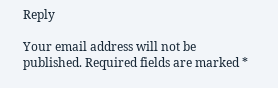Reply

Your email address will not be published. Required fields are marked *